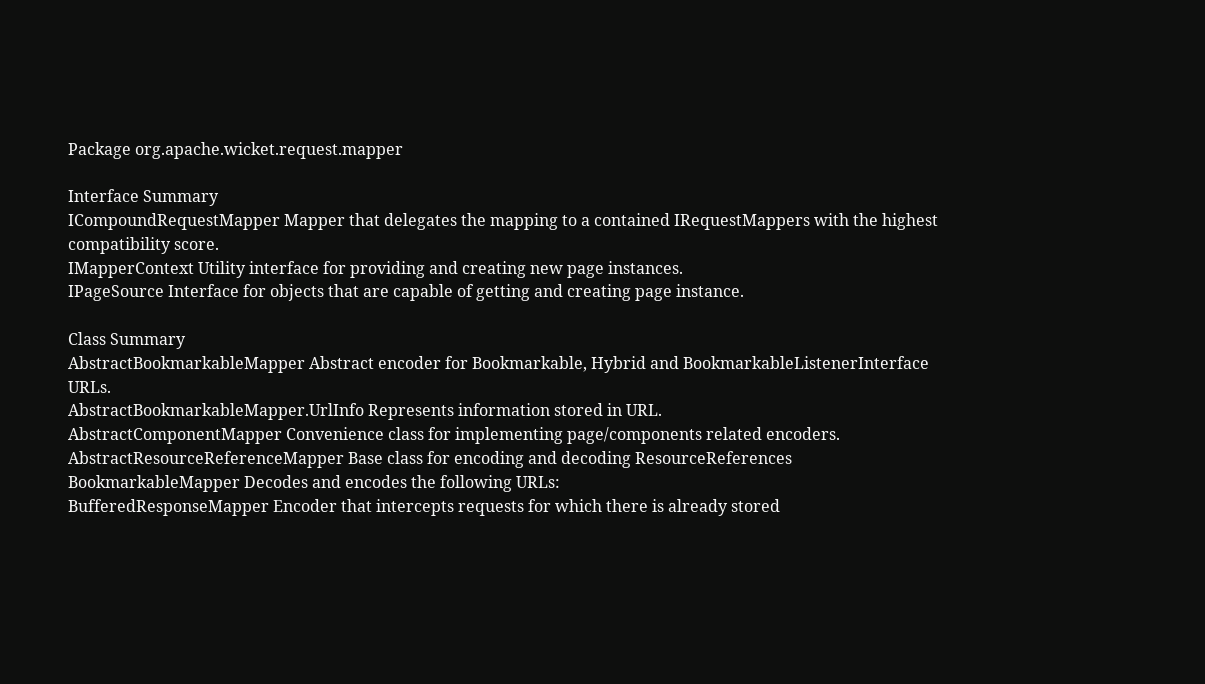Package org.apache.wicket.request.mapper

Interface Summary
ICompoundRequestMapper Mapper that delegates the mapping to a contained IRequestMappers with the highest compatibility score.
IMapperContext Utility interface for providing and creating new page instances.
IPageSource Interface for objects that are capable of getting and creating page instance.

Class Summary
AbstractBookmarkableMapper Abstract encoder for Bookmarkable, Hybrid and BookmarkableListenerInterface URLs.
AbstractBookmarkableMapper.UrlInfo Represents information stored in URL.
AbstractComponentMapper Convenience class for implementing page/components related encoders.
AbstractResourceReferenceMapper Base class for encoding and decoding ResourceReferences
BookmarkableMapper Decodes and encodes the following URLs:
BufferedResponseMapper Encoder that intercepts requests for which there is already stored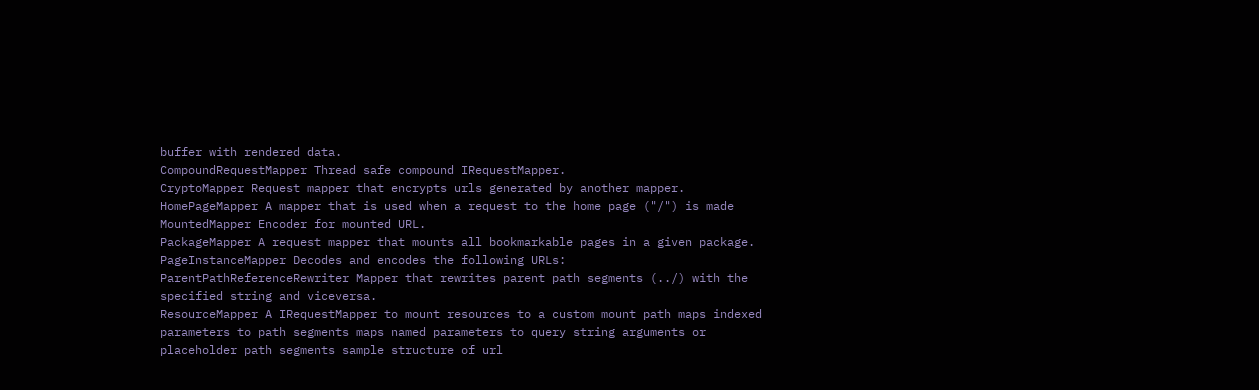buffer with rendered data.
CompoundRequestMapper Thread safe compound IRequestMapper.
CryptoMapper Request mapper that encrypts urls generated by another mapper.
HomePageMapper A mapper that is used when a request to the home page ("/") is made
MountedMapper Encoder for mounted URL.
PackageMapper A request mapper that mounts all bookmarkable pages in a given package.
PageInstanceMapper Decodes and encodes the following URLs:
ParentPathReferenceRewriter Mapper that rewrites parent path segments (../) with the specified string and viceversa.
ResourceMapper A IRequestMapper to mount resources to a custom mount path maps indexed parameters to path segments maps named parameters to query string arguments or placeholder path segments sample structure of url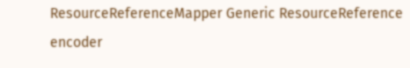ResourceReferenceMapper Generic ResourceReference encoder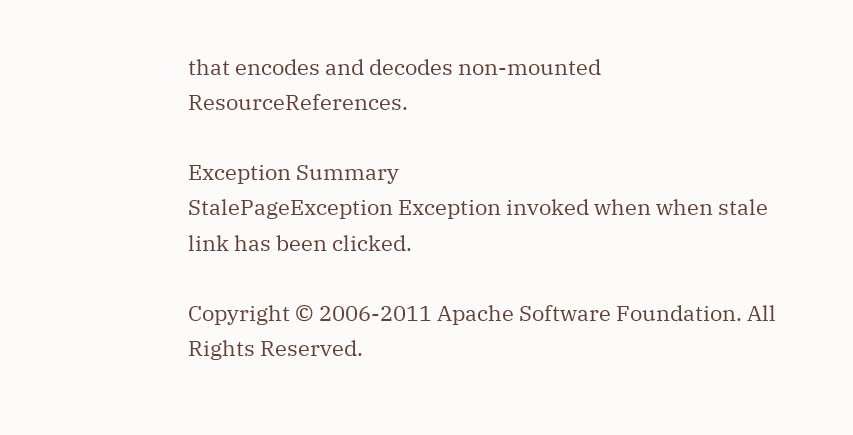that encodes and decodes non-mounted ResourceReferences.

Exception Summary
StalePageException Exception invoked when when stale link has been clicked.

Copyright © 2006-2011 Apache Software Foundation. All Rights Reserved.